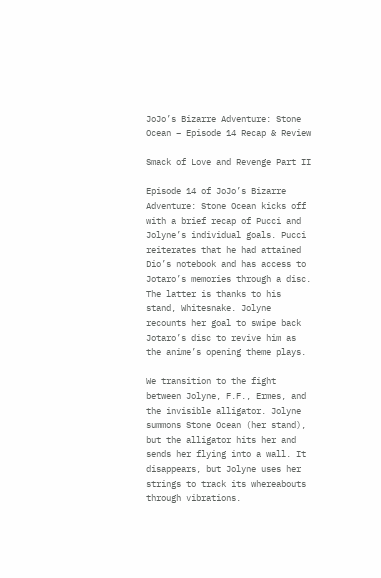JoJo’s Bizarre Adventure: Stone Ocean – Episode 14 Recap & Review

Smack of Love and Revenge Part II

Episode 14 of JoJo’s Bizarre Adventure: Stone Ocean kicks off with a brief recap of Pucci and Jolyne’s individual goals. Pucci reiterates that he had attained Dio’s notebook and has access to Jotaro’s memories through a disc. The latter is thanks to his stand, Whitesnake. Jolyne recounts her goal to swipe back Jotaro’s disc to revive him as the anime’s opening theme plays.

We transition to the fight between Jolyne, F.F., Ermes, and the invisible alligator. Jolyne summons Stone Ocean (her stand), but the alligator hits her and sends her flying into a wall. It disappears, but Jolyne uses her strings to track its whereabouts through vibrations.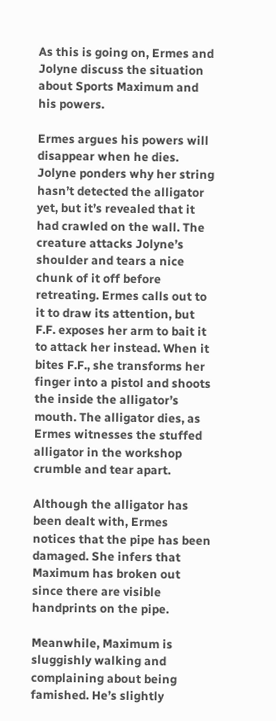As this is going on, Ermes and Jolyne discuss the situation about Sports Maximum and his powers.

Ermes argues his powers will disappear when he dies. Jolyne ponders why her string hasn’t detected the alligator yet, but it’s revealed that it had crawled on the wall. The creature attacks Jolyne’s shoulder and tears a nice chunk of it off before retreating. Ermes calls out to it to draw its attention, but F.F. exposes her arm to bait it to attack her instead. When it bites F.F., she transforms her finger into a pistol and shoots the inside the alligator’s mouth. The alligator dies, as Ermes witnesses the stuffed alligator in the workshop crumble and tear apart.

Although the alligator has been dealt with, Ermes notices that the pipe has been damaged. She infers that Maximum has broken out since there are visible handprints on the pipe.

Meanwhile, Maximum is sluggishly walking and complaining about being famished. He’s slightly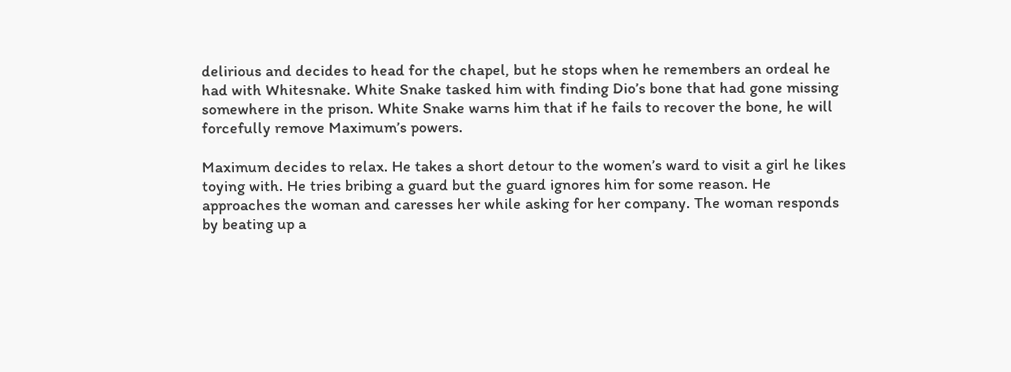delirious and decides to head for the chapel, but he stops when he remembers an ordeal he had with Whitesnake. White Snake tasked him with finding Dio’s bone that had gone missing somewhere in the prison. White Snake warns him that if he fails to recover the bone, he will forcefully remove Maximum’s powers.

Maximum decides to relax. He takes a short detour to the women’s ward to visit a girl he likes toying with. He tries bribing a guard but the guard ignores him for some reason. He approaches the woman and caresses her while asking for her company. The woman responds by beating up a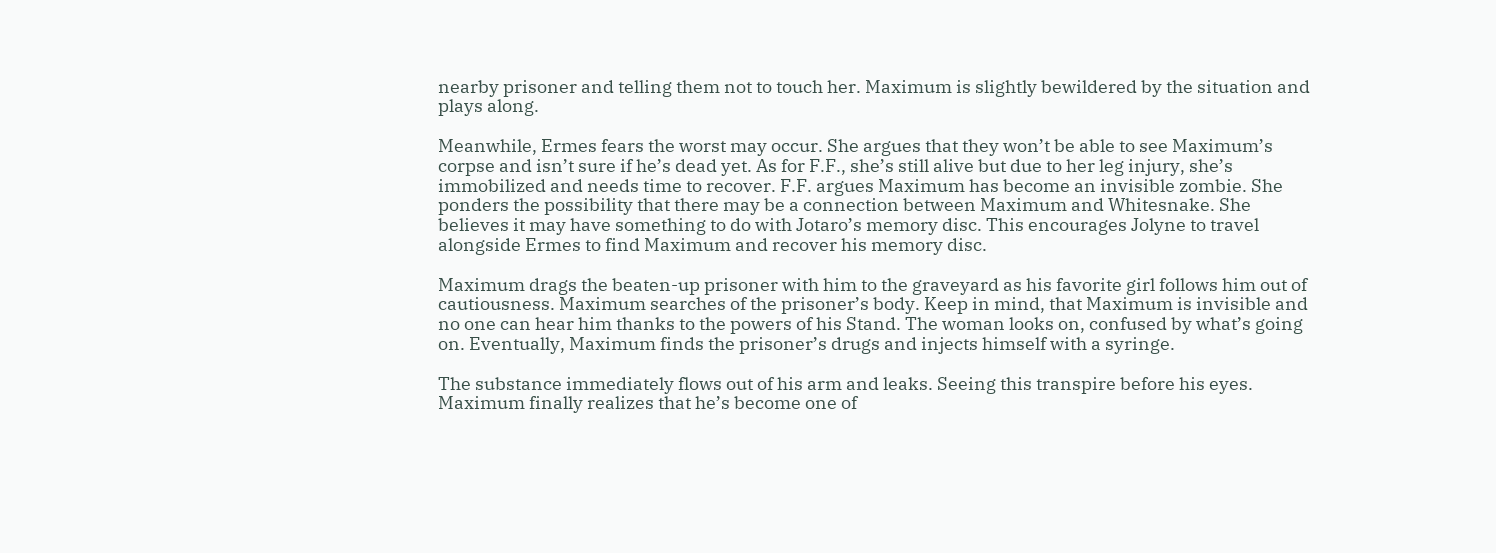nearby prisoner and telling them not to touch her. Maximum is slightly bewildered by the situation and plays along.

Meanwhile, Ermes fears the worst may occur. She argues that they won’t be able to see Maximum’s corpse and isn’t sure if he’s dead yet. As for F.F., she’s still alive but due to her leg injury, she’s immobilized and needs time to recover. F.F. argues Maximum has become an invisible zombie. She ponders the possibility that there may be a connection between Maximum and Whitesnake. She believes it may have something to do with Jotaro’s memory disc. This encourages Jolyne to travel alongside Ermes to find Maximum and recover his memory disc.

Maximum drags the beaten-up prisoner with him to the graveyard as his favorite girl follows him out of cautiousness. Maximum searches of the prisoner’s body. Keep in mind, that Maximum is invisible and no one can hear him thanks to the powers of his Stand. The woman looks on, confused by what’s going on. Eventually, Maximum finds the prisoner’s drugs and injects himself with a syringe.

The substance immediately flows out of his arm and leaks. Seeing this transpire before his eyes. Maximum finally realizes that he’s become one of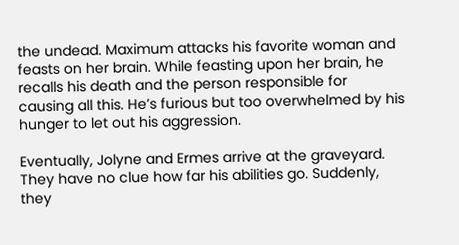the undead. Maximum attacks his favorite woman and feasts on her brain. While feasting upon her brain, he recalls his death and the person responsible for causing all this. He’s furious but too overwhelmed by his hunger to let out his aggression.

Eventually, Jolyne and Ermes arrive at the graveyard. They have no clue how far his abilities go. Suddenly, they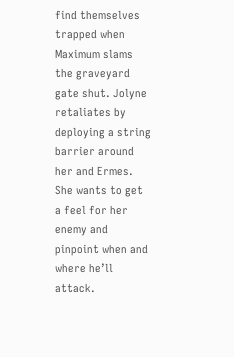find themselves trapped when Maximum slams the graveyard gate shut. Jolyne retaliates by deploying a string barrier around her and Ermes. She wants to get a feel for her enemy and pinpoint when and where he’ll attack.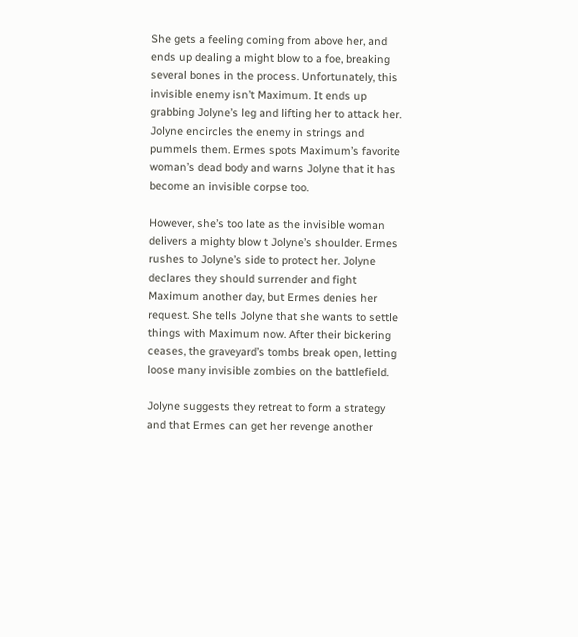She gets a feeling coming from above her, and ends up dealing a might blow to a foe, breaking several bones in the process. Unfortunately, this invisible enemy isn’t Maximum. It ends up grabbing Jolyne’s leg and lifting her to attack her. Jolyne encircles the enemy in strings and pummels them. Ermes spots Maximum’s favorite woman’s dead body and warns Jolyne that it has become an invisible corpse too.

However, she’s too late as the invisible woman delivers a mighty blow t Jolyne’s shoulder. Ermes rushes to Jolyne’s side to protect her. Jolyne declares they should surrender and fight Maximum another day, but Ermes denies her request. She tells Jolyne that she wants to settle things with Maximum now. After their bickering ceases, the graveyard’s tombs break open, letting loose many invisible zombies on the battlefield.

Jolyne suggests they retreat to form a strategy and that Ermes can get her revenge another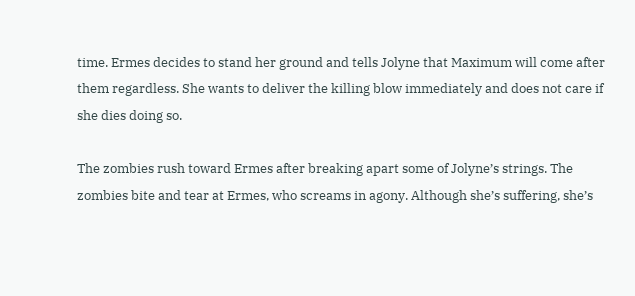time. Ermes decides to stand her ground and tells Jolyne that Maximum will come after them regardless. She wants to deliver the killing blow immediately and does not care if she dies doing so.

The zombies rush toward Ermes after breaking apart some of Jolyne’s strings. The zombies bite and tear at Ermes, who screams in agony. Although she’s suffering, she’s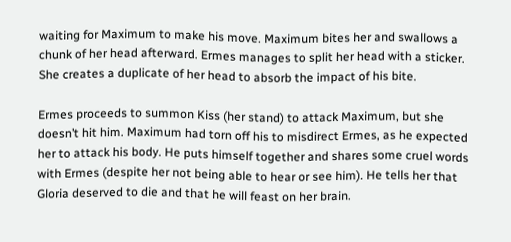waiting for Maximum to make his move. Maximum bites her and swallows a chunk of her head afterward. Ermes manages to split her head with a sticker. She creates a duplicate of her head to absorb the impact of his bite.

Ermes proceeds to summon Kiss (her stand) to attack Maximum, but she doesn’t hit him. Maximum had torn off his to misdirect Ermes, as he expected her to attack his body. He puts himself together and shares some cruel words with Ermes (despite her not being able to hear or see him). He tells her that Gloria deserved to die and that he will feast on her brain.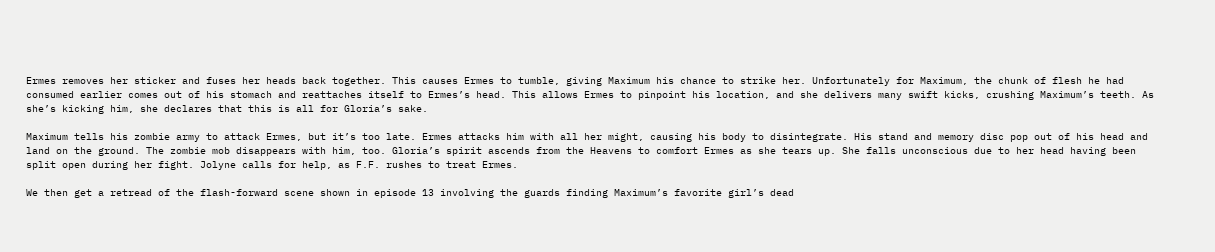Ermes removes her sticker and fuses her heads back together. This causes Ermes to tumble, giving Maximum his chance to strike her. Unfortunately for Maximum, the chunk of flesh he had consumed earlier comes out of his stomach and reattaches itself to Ermes’s head. This allows Ermes to pinpoint his location, and she delivers many swift kicks, crushing Maximum’s teeth. As she’s kicking him, she declares that this is all for Gloria’s sake.

Maximum tells his zombie army to attack Ermes, but it’s too late. Ermes attacks him with all her might, causing his body to disintegrate. His stand and memory disc pop out of his head and land on the ground. The zombie mob disappears with him, too. Gloria’s spirit ascends from the Heavens to comfort Ermes as she tears up. She falls unconscious due to her head having been split open during her fight. Jolyne calls for help, as F.F. rushes to treat Ermes.

We then get a retread of the flash-forward scene shown in episode 13 involving the guards finding Maximum’s favorite girl’s dead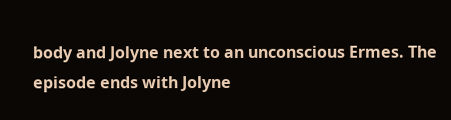body and Jolyne next to an unconscious Ermes. The episode ends with Jolyne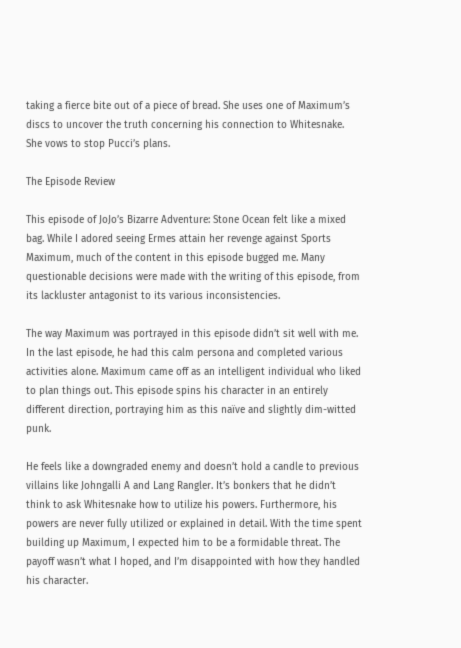taking a fierce bite out of a piece of bread. She uses one of Maximum’s discs to uncover the truth concerning his connection to Whitesnake. She vows to stop Pucci’s plans.

The Episode Review

This episode of JoJo’s Bizarre Adventure: Stone Ocean felt like a mixed bag. While I adored seeing Ermes attain her revenge against Sports Maximum, much of the content in this episode bugged me. Many questionable decisions were made with the writing of this episode, from its lackluster antagonist to its various inconsistencies.

The way Maximum was portrayed in this episode didn’t sit well with me. In the last episode, he had this calm persona and completed various activities alone. Maximum came off as an intelligent individual who liked to plan things out. This episode spins his character in an entirely different direction, portraying him as this naïve and slightly dim-witted punk.

He feels like a downgraded enemy and doesn’t hold a candle to previous villains like Johngalli A and Lang Rangler. It’s bonkers that he didn’t think to ask Whitesnake how to utilize his powers. Furthermore, his powers are never fully utilized or explained in detail. With the time spent building up Maximum, I expected him to be a formidable threat. The payoff wasn’t what I hoped, and I’m disappointed with how they handled his character.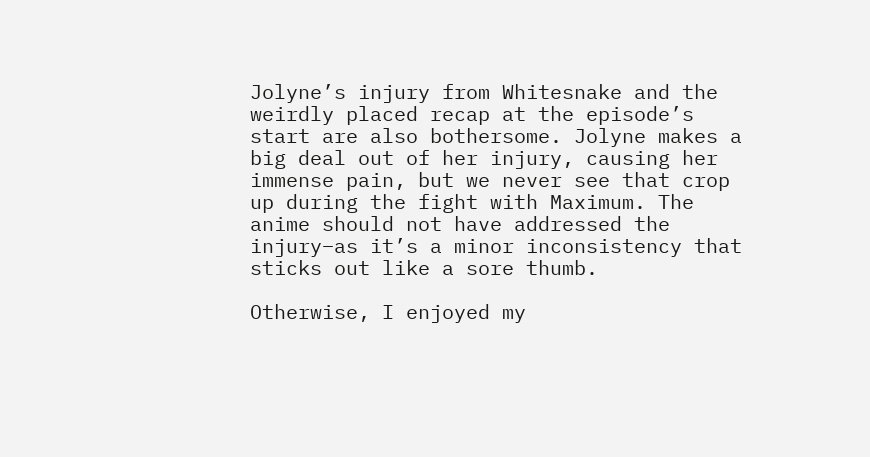Jolyne’s injury from Whitesnake and the weirdly placed recap at the episode’s start are also bothersome. Jolyne makes a big deal out of her injury, causing her immense pain, but we never see that crop up during the fight with Maximum. The anime should not have addressed the injury–as it’s a minor inconsistency that sticks out like a sore thumb.

Otherwise, I enjoyed my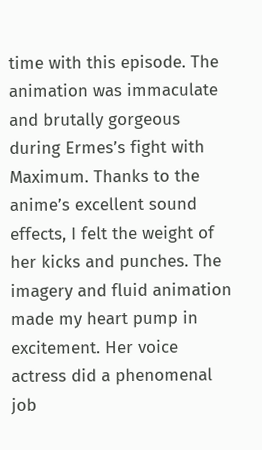time with this episode. The animation was immaculate and brutally gorgeous during Ermes’s fight with Maximum. Thanks to the anime’s excellent sound effects, I felt the weight of her kicks and punches. The imagery and fluid animation made my heart pump in excitement. Her voice actress did a phenomenal job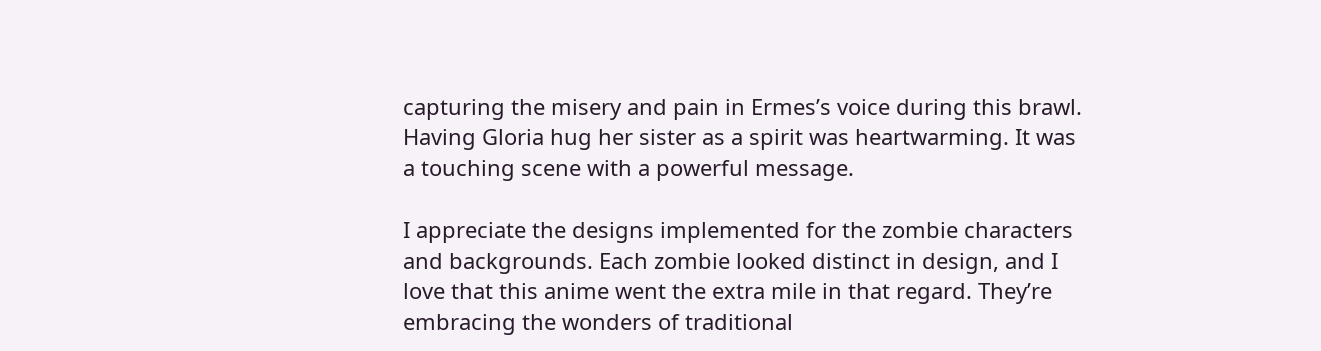capturing the misery and pain in Ermes’s voice during this brawl. Having Gloria hug her sister as a spirit was heartwarming. It was a touching scene with a powerful message.

I appreciate the designs implemented for the zombie characters and backgrounds. Each zombie looked distinct in design, and I love that this anime went the extra mile in that regard. They’re embracing the wonders of traditional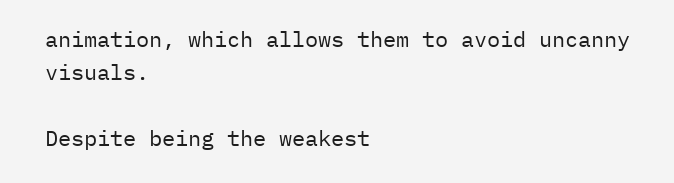animation, which allows them to avoid uncanny visuals.

Despite being the weakest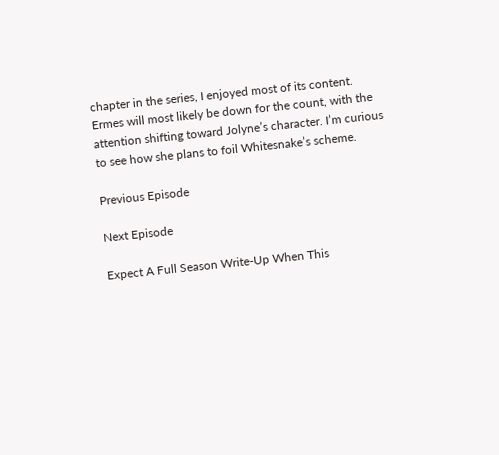chapter in the series, I enjoyed most of its content. Ermes will most likely be down for the count, with the attention shifting toward Jolyne’s character. I’m curious to see how she plans to foil Whitesnake’s scheme.

Previous Episode

Next Episode

Expect A Full Season Write-Up When This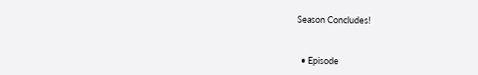Season Concludes!


  • Episode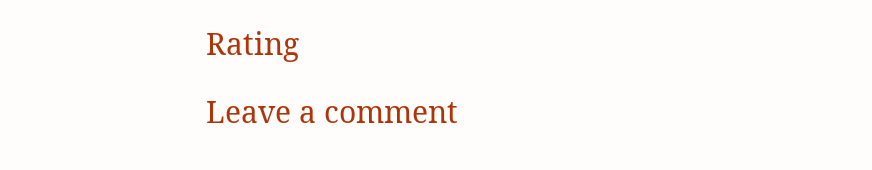Rating

Leave a comment